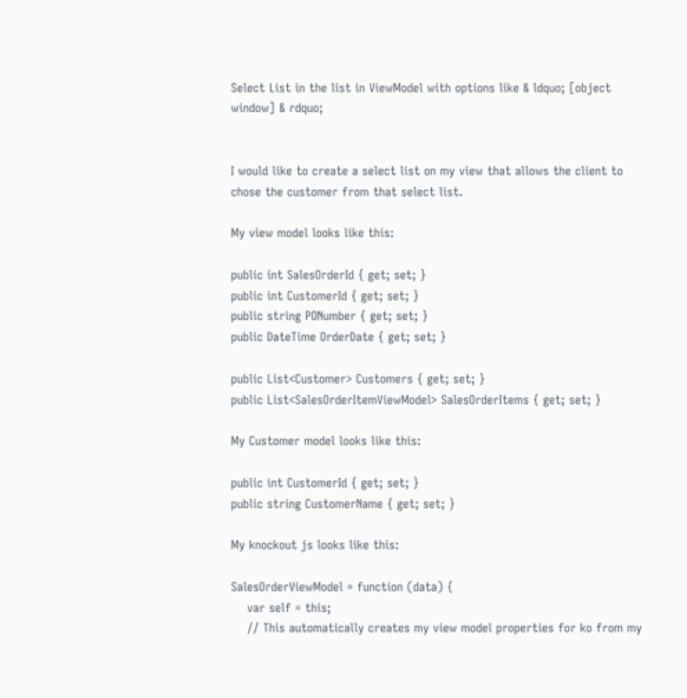Select List in the list in ViewModel with options like & ldquo; [object window] & rdquo;


I would like to create a select list on my view that allows the client to chose the customer from that select list.

My view model looks like this:

public int SalesOrderId { get; set; }
public int CustomerId { get; set; }
public string PONumber { get; set; }
public DateTime OrderDate { get; set; }

public List<Customer> Customers { get; set; }
public List<SalesOrderItemViewModel> SalesOrderItems { get; set; }

My Customer model looks like this:

public int CustomerId { get; set; }
public string CustomerName { get; set; }

My knockout js looks like this:

SalesOrderViewModel = function (data) {
    var self = this;
    // This automatically creates my view model properties for ko from my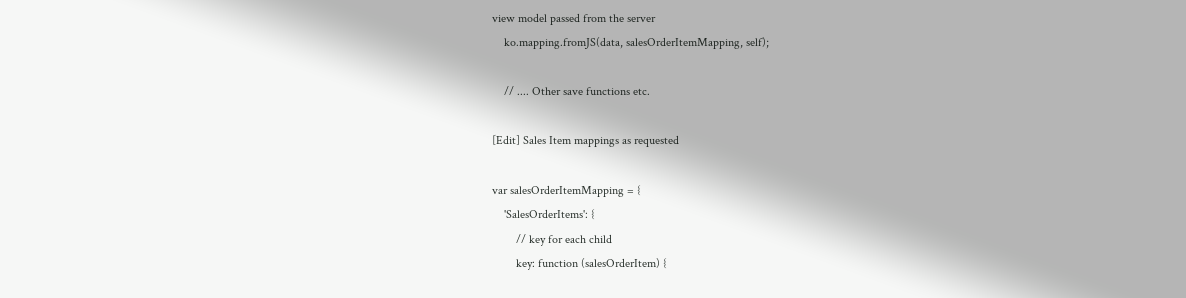view model passed from the server
    ko.mapping.fromJS(data, salesOrderItemMapping, self);

    // .... Other save functions etc.

[Edit] Sales Item mappings as requested

var salesOrderItemMapping = {
    'SalesOrderItems': {
        // key for each child
        key: function (salesOrderItem) {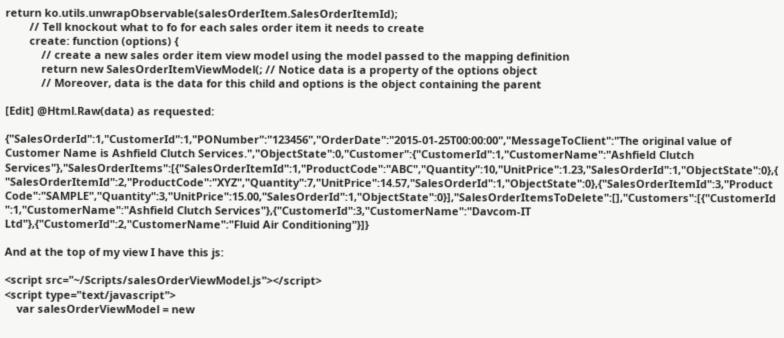return ko.utils.unwrapObservable(salesOrderItem.SalesOrderItemId);
        // Tell knockout what to fo for each sales order item it needs to create
        create: function (options) {
            // create a new sales order item view model using the model passed to the mapping definition
            return new SalesOrderItemViewModel(; // Notice data is a property of the options object
            // Moreover, data is the data for this child and options is the object containing the parent

[Edit] @Html.Raw(data) as requested:

{"SalesOrderId":1,"CustomerId":1,"PONumber":"123456","OrderDate":"2015-01-25T00:00:00","MessageToClient":"The original value of Customer Name is Ashfield Clutch Services.","ObjectState":0,"Customer":{"CustomerId":1,"CustomerName":"Ashfield Clutch Services"},"SalesOrderItems":[{"SalesOrderItemId":1,"ProductCode":"ABC","Quantity":10,"UnitPrice":1.23,"SalesOrderId":1,"ObjectState":0},{"SalesOrderItemId":2,"ProductCode":"XYZ","Quantity":7,"UnitPrice":14.57,"SalesOrderId":1,"ObjectState":0},{"SalesOrderItemId":3,"ProductCode":"SAMPLE","Quantity":3,"UnitPrice":15.00,"SalesOrderId":1,"ObjectState":0}],"SalesOrderItemsToDelete":[],"Customers":[{"CustomerId":1,"CustomerName":"Ashfield Clutch Services"},{"CustomerId":3,"CustomerName":"Davcom-IT Ltd"},{"CustomerId":2,"CustomerName":"Fluid Air Conditioning"}]}

And at the top of my view I have this js:

<script src="~/Scripts/salesOrderViewModel.js"></script>
<script type="text/javascript">
    var salesOrderViewModel = new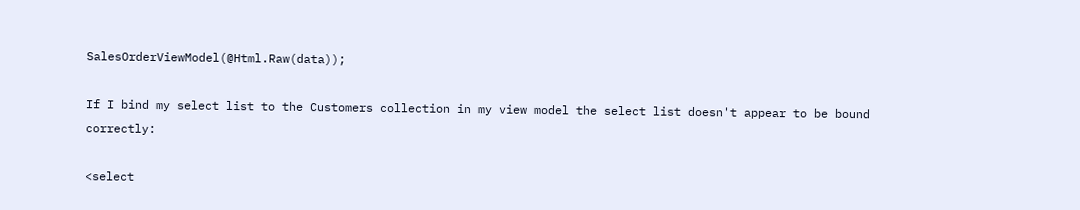SalesOrderViewModel(@Html.Raw(data));

If I bind my select list to the Customers collection in my view model the select list doesn't appear to be bound correctly:

<select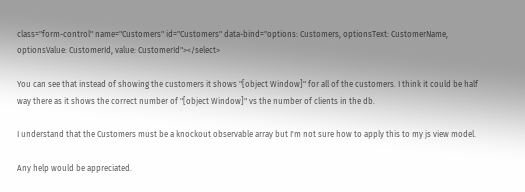class="form-control" name="Customers" id="Customers" data-bind="options: Customers, optionsText: CustomerName, optionsValue: CustomerId, value: CustomerId"></select>

You can see that instead of showing the customers it shows "[object Window]" for all of the customers. I think it could be half way there as it shows the correct number of "[object Window]" vs the number of clients in the db.

I understand that the Customers must be a knockout observable array but I'm not sure how to apply this to my js view model.

Any help would be appreciated.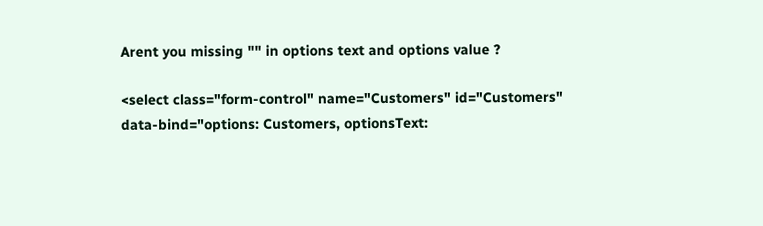Arent you missing "" in options text and options value ?

<select class="form-control" name="Customers" id="Customers" data-bind="options: Customers, optionsText: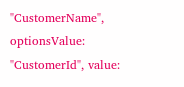"CustomerName", optionsValue: "CustomerId", value: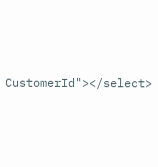CustomerId"></select>